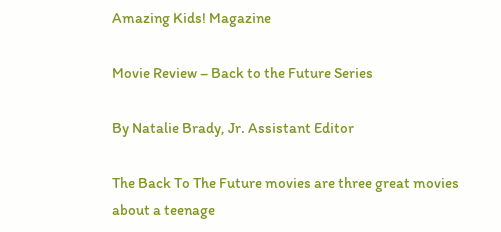Amazing Kids! Magazine

Movie Review – Back to the Future Series

By Natalie Brady, Jr. Assistant Editor

The Back To The Future movies are three great movies about a teenage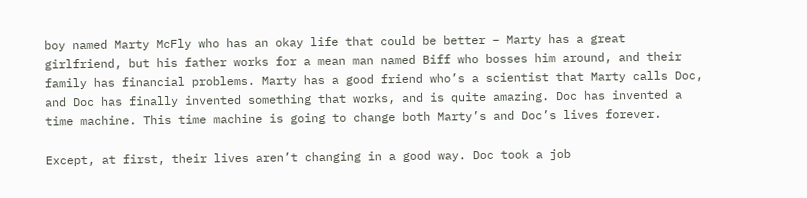boy named Marty McFly who has an okay life that could be better – Marty has a great girlfriend, but his father works for a mean man named Biff who bosses him around, and their family has financial problems. Marty has a good friend who’s a scientist that Marty calls Doc, and Doc has finally invented something that works, and is quite amazing. Doc has invented a time machine. This time machine is going to change both Marty’s and Doc’s lives forever.

Except, at first, their lives aren’t changing in a good way. Doc took a job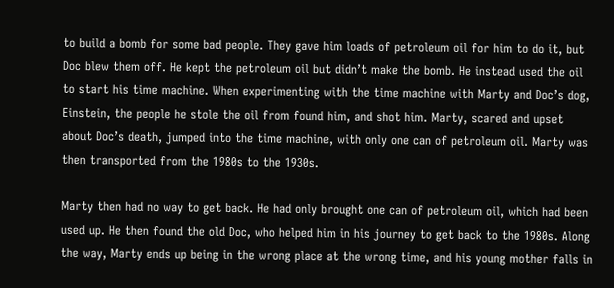to build a bomb for some bad people. They gave him loads of petroleum oil for him to do it, but Doc blew them off. He kept the petroleum oil but didn’t make the bomb. He instead used the oil to start his time machine. When experimenting with the time machine with Marty and Doc’s dog, Einstein, the people he stole the oil from found him, and shot him. Marty, scared and upset about Doc’s death, jumped into the time machine, with only one can of petroleum oil. Marty was then transported from the 1980s to the 1930s.

Marty then had no way to get back. He had only brought one can of petroleum oil, which had been used up. He then found the old Doc, who helped him in his journey to get back to the 1980s. Along the way, Marty ends up being in the wrong place at the wrong time, and his young mother falls in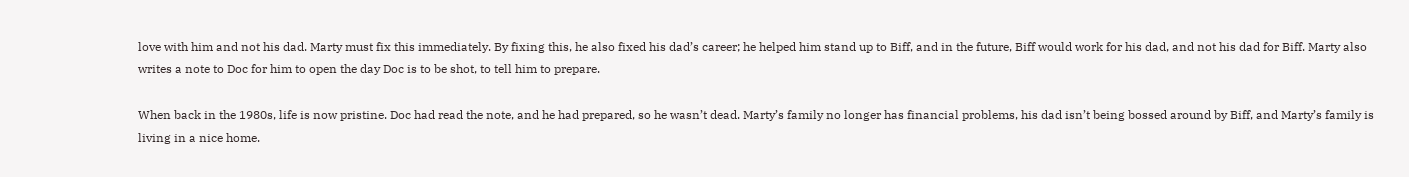love with him and not his dad. Marty must fix this immediately. By fixing this, he also fixed his dad’s career; he helped him stand up to Biff, and in the future, Biff would work for his dad, and not his dad for Biff. Marty also writes a note to Doc for him to open the day Doc is to be shot, to tell him to prepare.

When back in the 1980s, life is now pristine. Doc had read the note, and he had prepared, so he wasn’t dead. Marty’s family no longer has financial problems, his dad isn’t being bossed around by Biff, and Marty’s family is living in a nice home.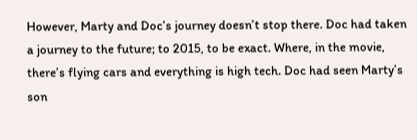However, Marty and Doc’s journey doesn’t stop there. Doc had taken a journey to the future; to 2015, to be exact. Where, in the movie, there’s flying cars and everything is high tech. Doc had seen Marty’s son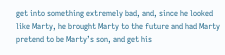get into something extremely bad, and, since he looked like Marty, he brought Marty to the future and had Marty pretend to be Marty’s son, and get his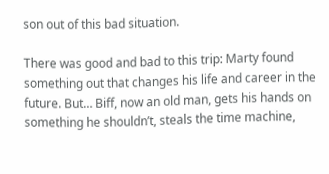son out of this bad situation.

There was good and bad to this trip: Marty found something out that changes his life and career in the future. But… Biff, now an old man, gets his hands on something he shouldn’t, steals the time machine,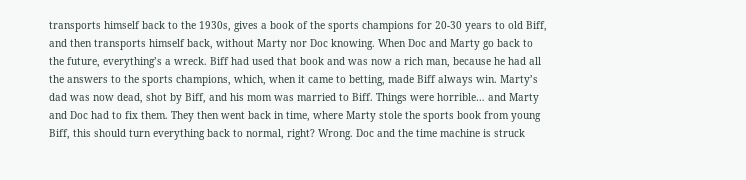transports himself back to the 1930s, gives a book of the sports champions for 20-30 years to old Biff, and then transports himself back, without Marty nor Doc knowing. When Doc and Marty go back to the future, everything’s a wreck. Biff had used that book and was now a rich man, because he had all the answers to the sports champions, which, when it came to betting, made Biff always win. Marty’s dad was now dead, shot by Biff, and his mom was married to Biff. Things were horrible… and Marty and Doc had to fix them. They then went back in time, where Marty stole the sports book from young Biff, this should turn everything back to normal, right? Wrong. Doc and the time machine is struck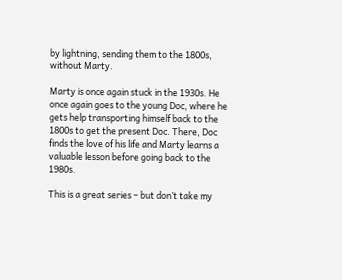by lightning, sending them to the 1800s, without Marty.

Marty is once again stuck in the 1930s. He once again goes to the young Doc, where he gets help transporting himself back to the 1800s to get the present Doc. There, Doc finds the love of his life and Marty learns a valuable lesson before going back to the 1980s.

This is a great series – but don’t take my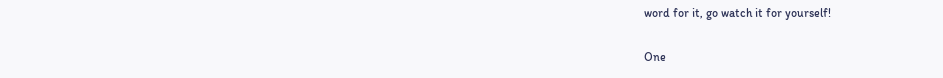word for it, go watch it for yourself!

One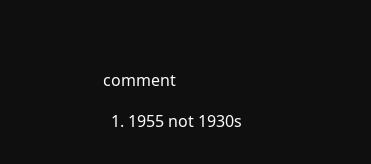comment

  1. 1955 not 1930s